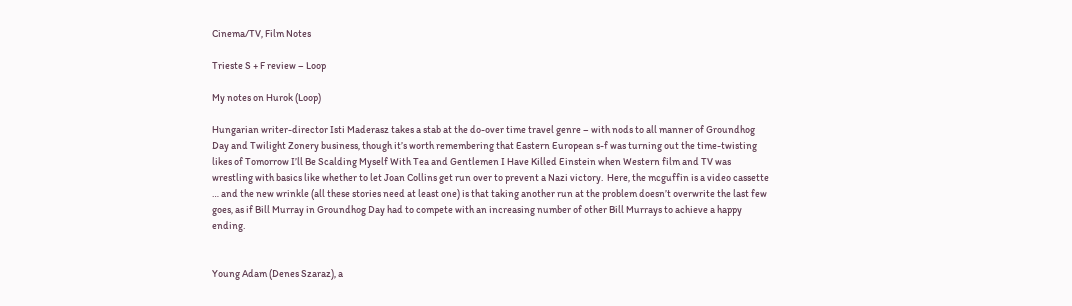Cinema/TV, Film Notes

Trieste S + F review – Loop

My notes on Hurok (Loop)

Hungarian writer-director Isti Maderasz takes a stab at the do-over time travel genre – with nods to all manner of Groundhog Day and Twilight Zonery business, though it’s worth remembering that Eastern European s-f was turning out the time-twisting likes of Tomorrow I’ll Be Scalding Myself With Tea and Gentlemen I Have Killed Einstein when Western film and TV was wrestling with basics like whether to let Joan Collins get run over to prevent a Nazi victory.  Here, the mcguffin is a video cassette … and the new wrinkle (all these stories need at least one) is that taking another run at the problem doesn’t overwrite the last few goes, as if Bill Murray in Groundhog Day had to compete with an increasing number of other Bill Murrays to achieve a happy ending.


Young Adam (Denes Szaraz), a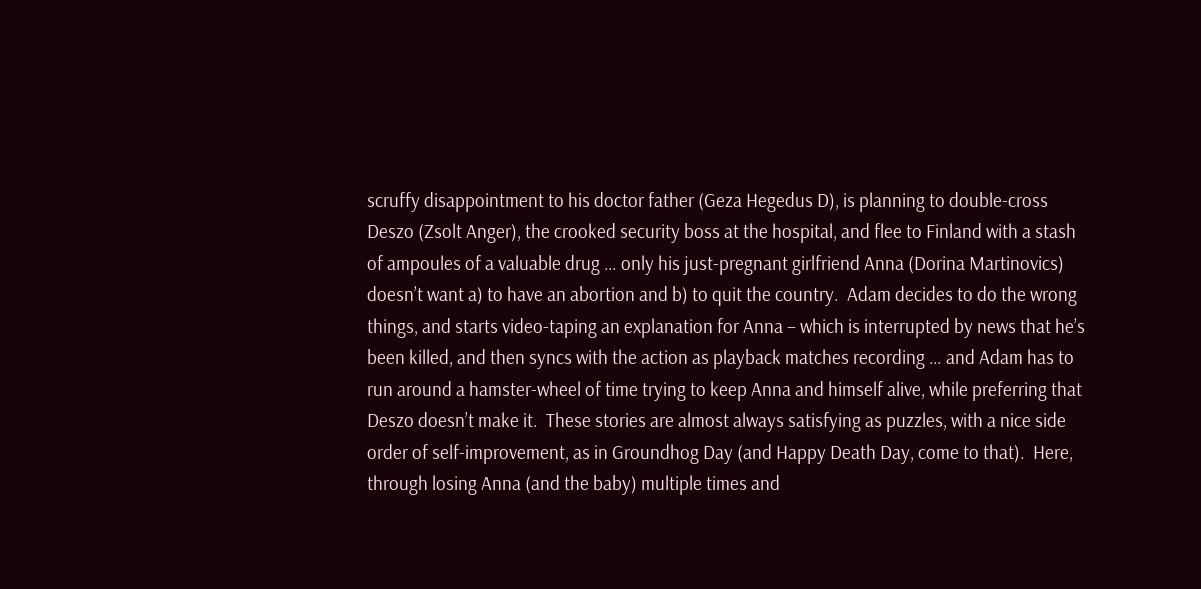scruffy disappointment to his doctor father (Geza Hegedus D), is planning to double-cross Deszo (Zsolt Anger), the crooked security boss at the hospital, and flee to Finland with a stash of ampoules of a valuable drug … only his just-pregnant girlfriend Anna (Dorina Martinovics) doesn’t want a) to have an abortion and b) to quit the country.  Adam decides to do the wrong things, and starts video-taping an explanation for Anna – which is interrupted by news that he’s been killed, and then syncs with the action as playback matches recording … and Adam has to run around a hamster-wheel of time trying to keep Anna and himself alive, while preferring that Deszo doesn’t make it.  These stories are almost always satisfying as puzzles, with a nice side order of self-improvement, as in Groundhog Day (and Happy Death Day, come to that).  Here, through losing Anna (and the baby) multiple times and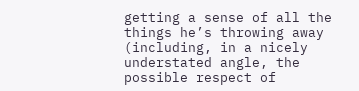getting a sense of all the things he’s throwing away (including, in a nicely understated angle, the possible respect of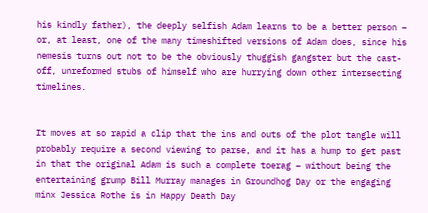his kindly father), the deeply selfish Adam learns to be a better person – or, at least, one of the many timeshifted versions of Adam does, since his nemesis turns out not to be the obviously thuggish gangster but the cast-off, unreformed stubs of himself who are hurrying down other intersecting timelines.


It moves at so rapid a clip that the ins and outs of the plot tangle will probably require a second viewing to parse, and it has a hump to get past in that the original Adam is such a complete toerag – without being the entertaining grump Bill Murray manages in Groundhog Day or the engaging minx Jessica Rothe is in Happy Death Day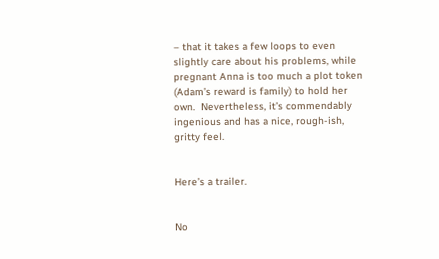– that it takes a few loops to even slightly care about his problems, while pregnant Anna is too much a plot token (Adam’s reward is family) to hold her own.  Nevertheless, it’s commendably ingenious and has a nice, rough-ish, gritty feel.


Here’s a trailer.


No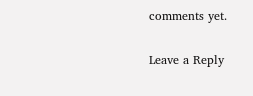comments yet.

Leave a Reply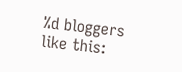%d bloggers like this: